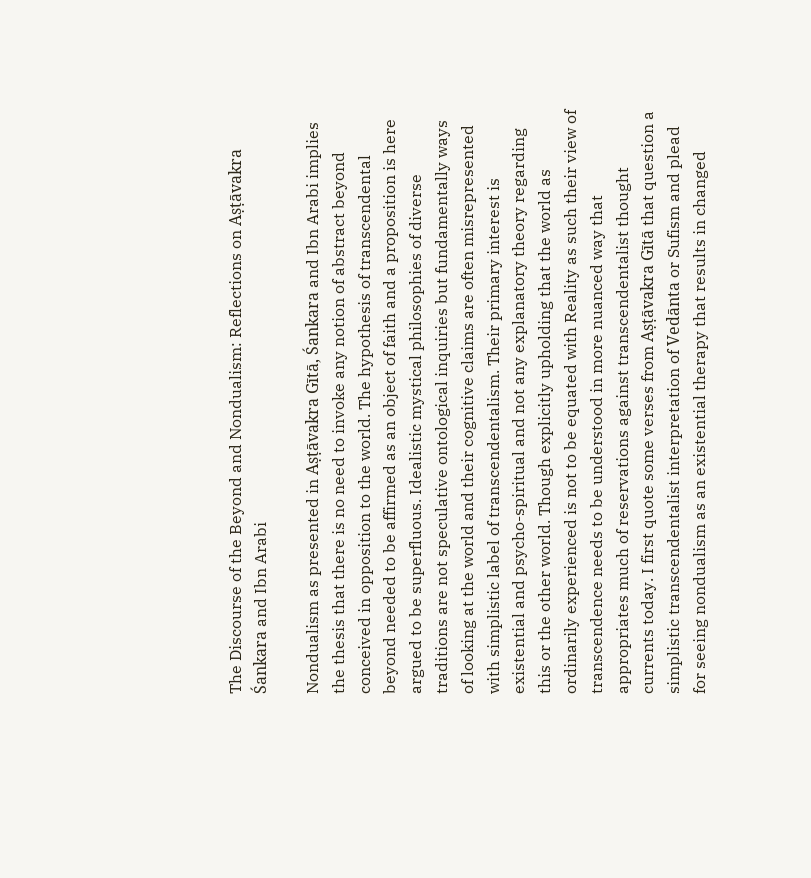The Discourse of the Beyond and Nondualism: Reflections on Aṣṭāvakra Śankara and Ibn Arabi

Nondualism as presented in Aṣṭāvakra Gītā, Śankara and Ibn Arabi implies the thesis that there is no need to invoke any notion of abstract beyond conceived in opposition to the world. The hypothesis of transcendental beyond needed to be affirmed as an object of faith and a proposition is here argued to be superfluous. Idealistic mystical philosophies of diverse traditions are not speculative ontological inquiries but fundamentally ways of looking at the world and their cognitive claims are often misrepresented with simplistic label of transcendentalism. Their primary interest is existential and psycho-spiritual and not any explanatory theory regarding this or the other world. Though explicitly upholding that the world as ordinarily experienced is not to be equated with Reality as such their view of transcendence needs to be understood in more nuanced way that appropriates much of reservations against transcendentalist thought currents today. I first quote some verses from Aṣṭāvakra Gītā that question a simplistic transcendentalist interpretation of Vedānta or Sufism and plead for seeing nondualism as an existential therapy that results in changed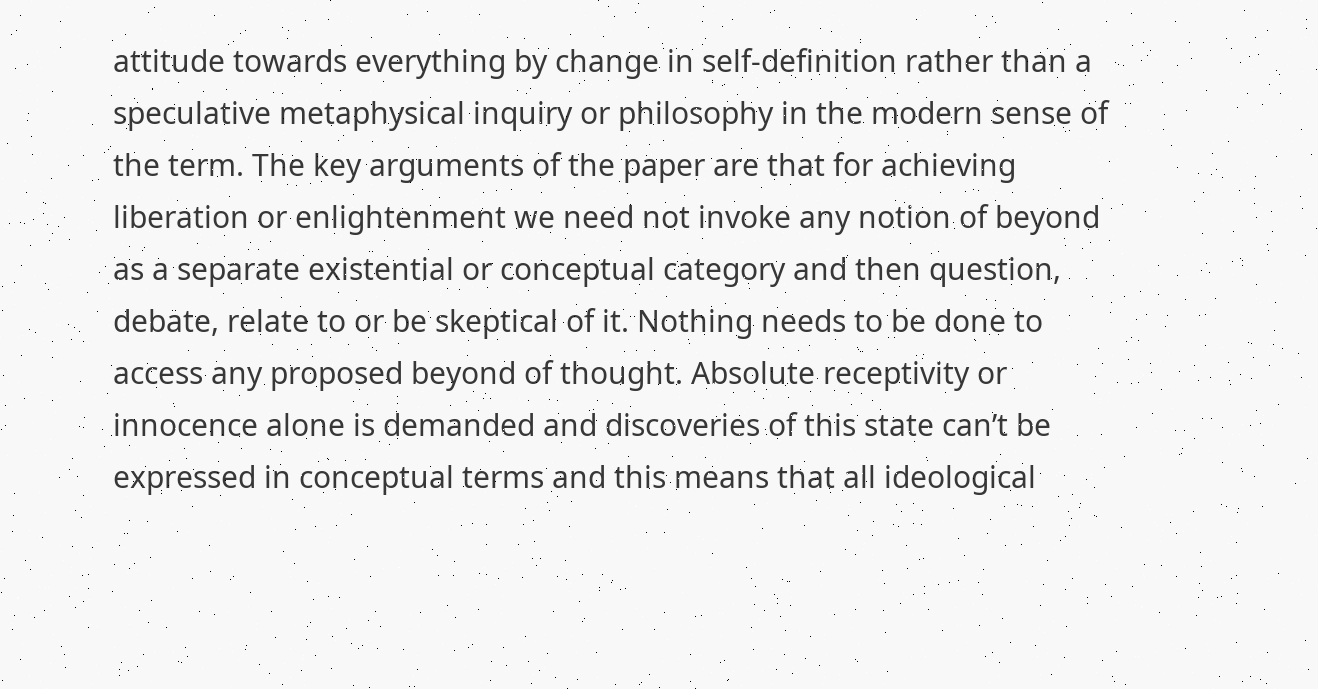attitude towards everything by change in self-definition rather than a speculative metaphysical inquiry or philosophy in the modern sense of the term. The key arguments of the paper are that for achieving liberation or enlightenment we need not invoke any notion of beyond as a separate existential or conceptual category and then question, debate, relate to or be skeptical of it. Nothing needs to be done to access any proposed beyond of thought. Absolute receptivity or innocence alone is demanded and discoveries of this state can’t be expressed in conceptual terms and this means that all ideological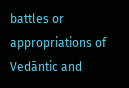battles or appropriations of Vedāntic and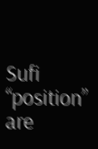Sufi “position” are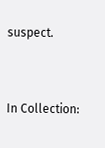suspect.


In Collection: